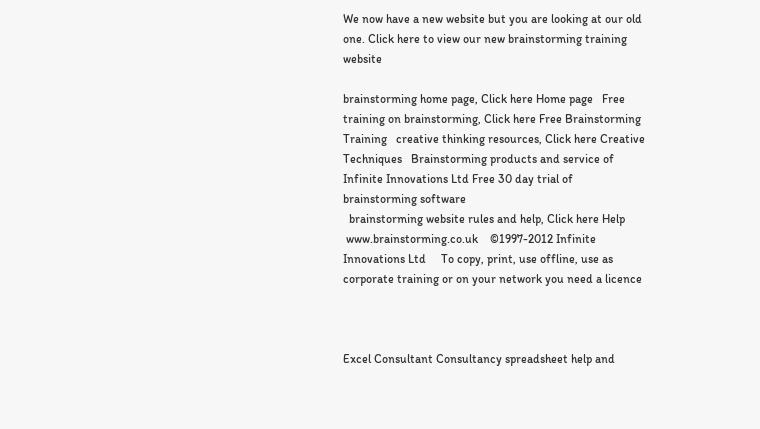We now have a new website but you are looking at our old one. Click here to view our new brainstorming training website

brainstorming home page, Click here Home page   Free training on brainstorming, Click here Free Brainstorming Training   creative thinking resources, Click here Creative Techniques   Brainstorming products and service of Infinite Innovations Ltd Free 30 day trial of
brainstorming software
  brainstorming website rules and help, Click here Help
 www.brainstorming.co.uk    ©1997-2012 Infinite Innovations Ltd     To copy, print, use offline, use as corporate training or on your network you need a licence



Excel Consultant Consultancy spreadsheet help and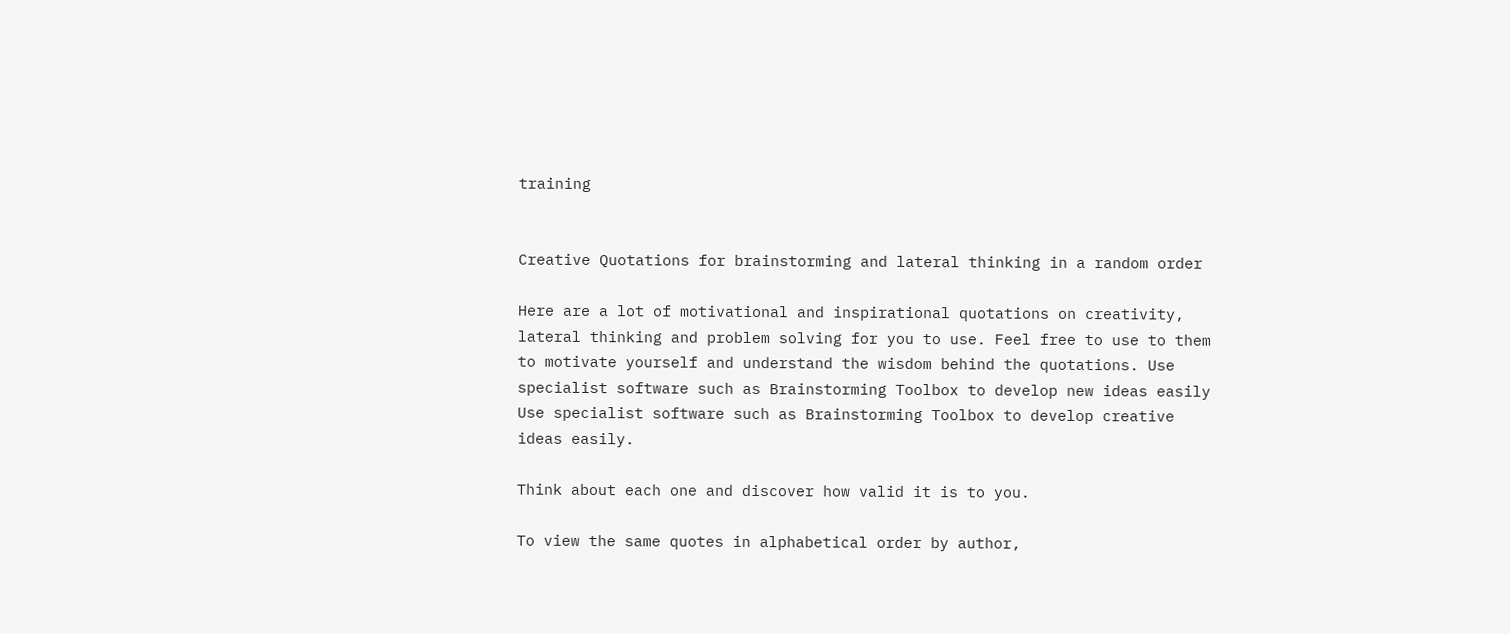training


Creative Quotations for brainstorming and lateral thinking in a random order

Here are a lot of motivational and inspirational quotations on creativity, lateral thinking and problem solving for you to use. Feel free to use to them to motivate yourself and understand the wisdom behind the quotations. Use specialist software such as Brainstorming Toolbox to develop new ideas easily Use specialist software such as Brainstorming Toolbox to develop creative ideas easily.

Think about each one and discover how valid it is to you.

To view the same quotes in alphabetical order by author,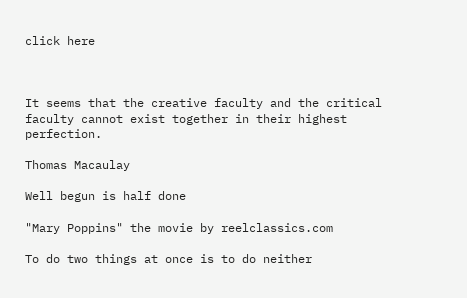click here



It seems that the creative faculty and the critical faculty cannot exist together in their highest perfection.

Thomas Macaulay

Well begun is half done

"Mary Poppins" the movie by reelclassics.com

To do two things at once is to do neither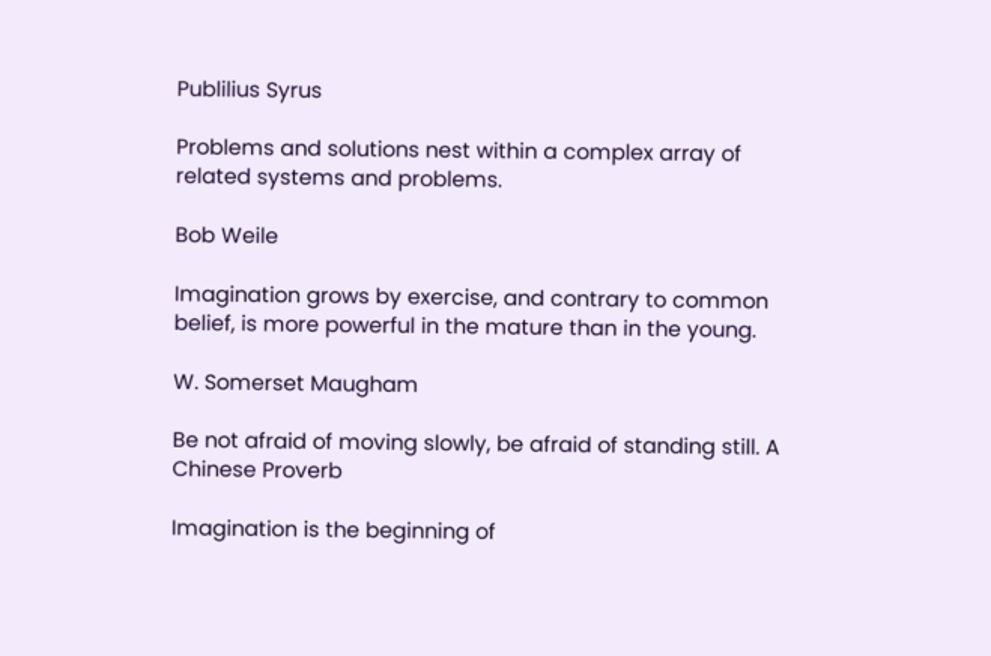Publilius Syrus

Problems and solutions nest within a complex array of related systems and problems.

Bob Weile

Imagination grows by exercise, and contrary to common belief, is more powerful in the mature than in the young.

W. Somerset Maugham

Be not afraid of moving slowly, be afraid of standing still. A Chinese Proverb

Imagination is the beginning of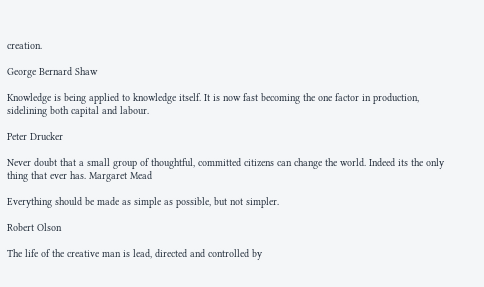creation.

George Bernard Shaw

Knowledge is being applied to knowledge itself. It is now fast becoming the one factor in production, sidelining both capital and labour.

Peter Drucker

Never doubt that a small group of thoughtful, committed citizens can change the world. Indeed its the only thing that ever has. Margaret Mead

Everything should be made as simple as possible, but not simpler.

Robert Olson

The life of the creative man is lead, directed and controlled by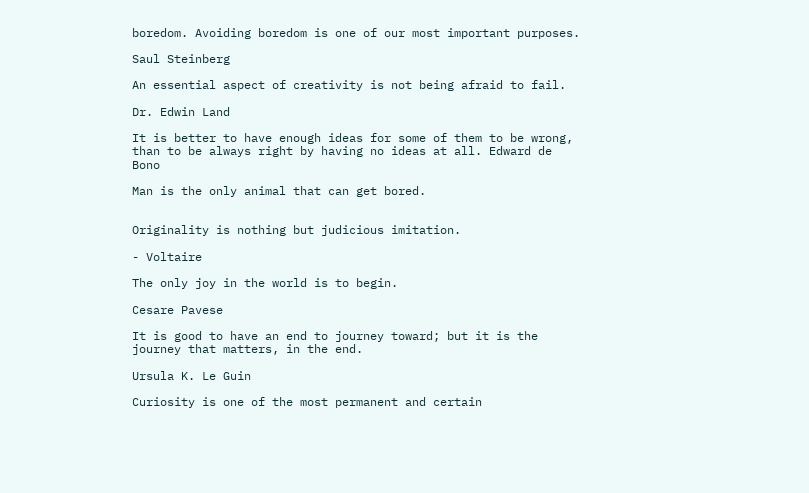boredom. Avoiding boredom is one of our most important purposes.

Saul Steinberg

An essential aspect of creativity is not being afraid to fail.

Dr. Edwin Land

It is better to have enough ideas for some of them to be wrong, than to be always right by having no ideas at all. Edward de Bono

Man is the only animal that can get bored.


Originality is nothing but judicious imitation.

- Voltaire

The only joy in the world is to begin.

Cesare Pavese

It is good to have an end to journey toward; but it is the journey that matters, in the end.

Ursula K. Le Guin

Curiosity is one of the most permanent and certain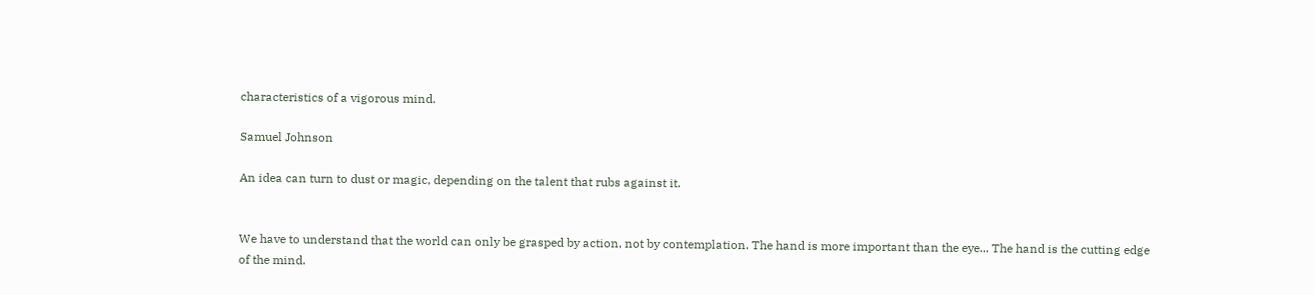characteristics of a vigorous mind.

Samuel Johnson

An idea can turn to dust or magic, depending on the talent that rubs against it.


We have to understand that the world can only be grasped by action, not by contemplation. The hand is more important than the eye... The hand is the cutting edge of the mind.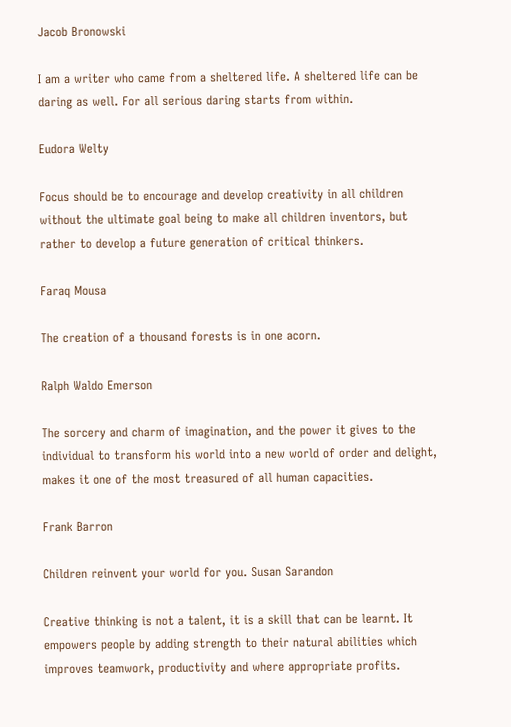Jacob Bronowski

I am a writer who came from a sheltered life. A sheltered life can be daring as well. For all serious daring starts from within.

Eudora Welty

Focus should be to encourage and develop creativity in all children without the ultimate goal being to make all children inventors, but rather to develop a future generation of critical thinkers.

Faraq Mousa

The creation of a thousand forests is in one acorn.

Ralph Waldo Emerson

The sorcery and charm of imagination, and the power it gives to the individual to transform his world into a new world of order and delight, makes it one of the most treasured of all human capacities.

Frank Barron

Children reinvent your world for you. Susan Sarandon

Creative thinking is not a talent, it is a skill that can be learnt. It empowers people by adding strength to their natural abilities which improves teamwork, productivity and where appropriate profits.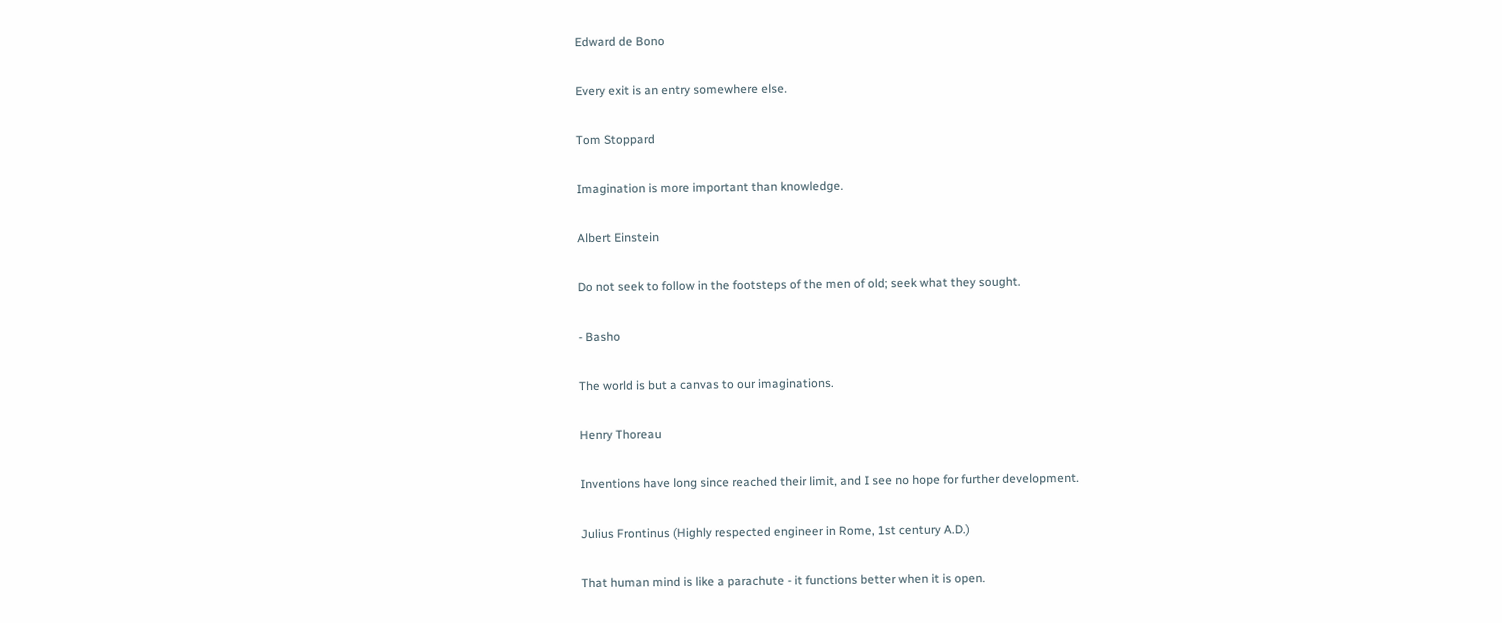Edward de Bono

Every exit is an entry somewhere else.

Tom Stoppard

Imagination is more important than knowledge.

Albert Einstein

Do not seek to follow in the footsteps of the men of old; seek what they sought.

- Basho

The world is but a canvas to our imaginations.

Henry Thoreau

Inventions have long since reached their limit, and I see no hope for further development.

Julius Frontinus (Highly respected engineer in Rome, 1st century A.D.)

That human mind is like a parachute - it functions better when it is open.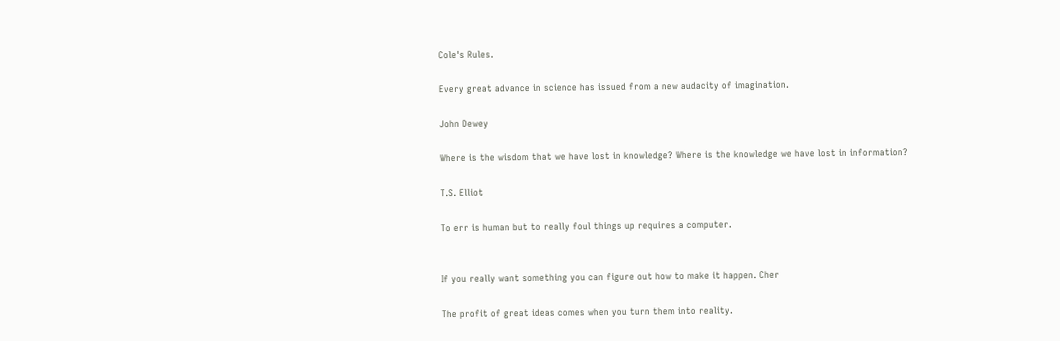Cole's Rules.

Every great advance in science has issued from a new audacity of imagination.

John Dewey

Where is the wisdom that we have lost in knowledge? Where is the knowledge we have lost in information?

T.S. Elliot

To err is human but to really foul things up requires a computer.


If you really want something you can figure out how to make it happen. Cher

The profit of great ideas comes when you turn them into reality.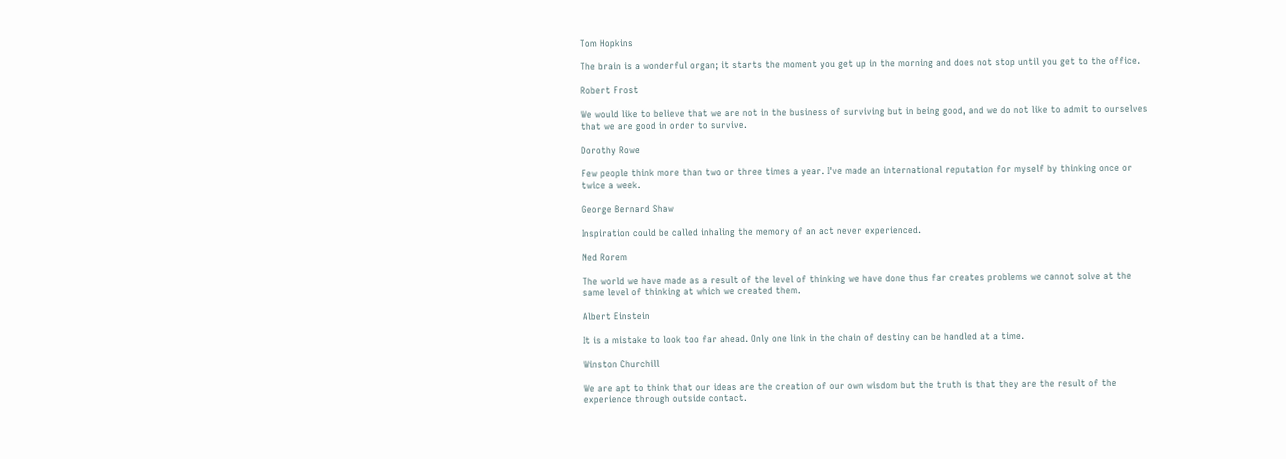Tom Hopkins

The brain is a wonderful organ; it starts the moment you get up in the morning and does not stop until you get to the office.

Robert Frost

We would like to believe that we are not in the business of surviving but in being good, and we do not like to admit to ourselves that we are good in order to survive.

Dorothy Rowe

Few people think more than two or three times a year. I've made an international reputation for myself by thinking once or twice a week.

George Bernard Shaw

Inspiration could be called inhaling the memory of an act never experienced.

Ned Rorem

The world we have made as a result of the level of thinking we have done thus far creates problems we cannot solve at the same level of thinking at which we created them.

Albert Einstein

It is a mistake to look too far ahead. Only one link in the chain of destiny can be handled at a time.

Winston Churchill

We are apt to think that our ideas are the creation of our own wisdom but the truth is that they are the result of the experience through outside contact.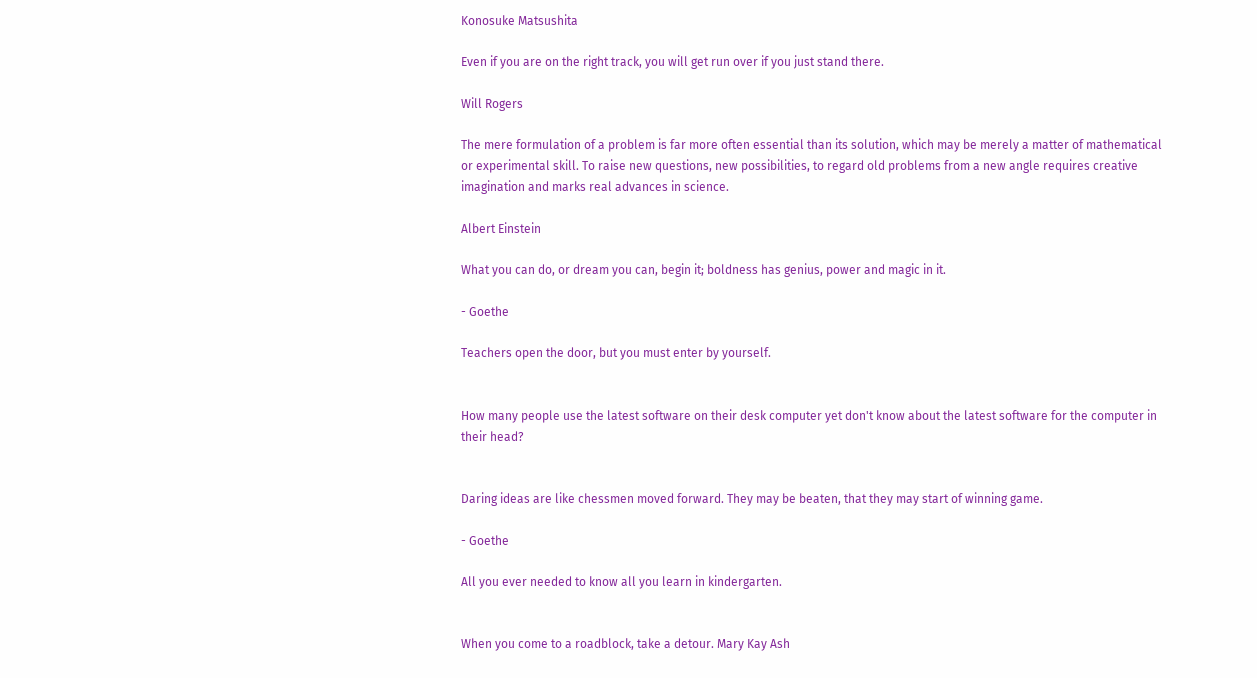Konosuke Matsushita

Even if you are on the right track, you will get run over if you just stand there.

Will Rogers

The mere formulation of a problem is far more often essential than its solution, which may be merely a matter of mathematical or experimental skill. To raise new questions, new possibilities, to regard old problems from a new angle requires creative imagination and marks real advances in science.

Albert Einstein

What you can do, or dream you can, begin it; boldness has genius, power and magic in it.

- Goethe

Teachers open the door, but you must enter by yourself.


How many people use the latest software on their desk computer yet don't know about the latest software for the computer in their head?


Daring ideas are like chessmen moved forward. They may be beaten, that they may start of winning game.

- Goethe

All you ever needed to know all you learn in kindergarten.


When you come to a roadblock, take a detour. Mary Kay Ash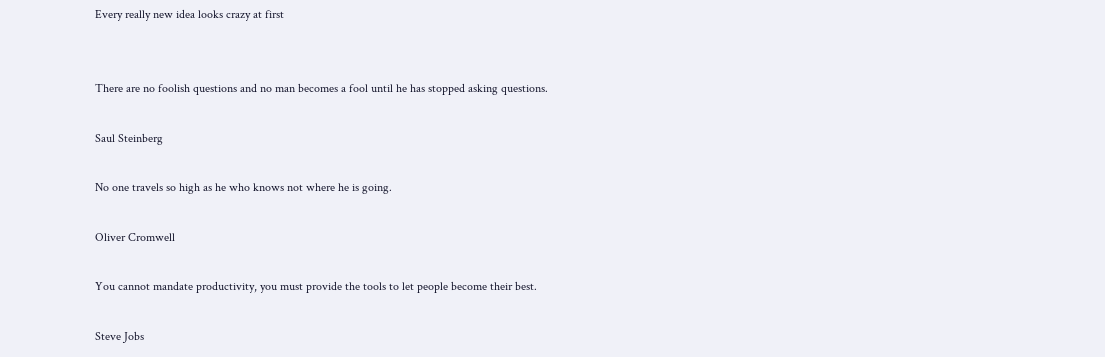Every really new idea looks crazy at first


There are no foolish questions and no man becomes a fool until he has stopped asking questions.

Saul Steinberg

No one travels so high as he who knows not where he is going.

Oliver Cromwell

You cannot mandate productivity, you must provide the tools to let people become their best.

Steve Jobs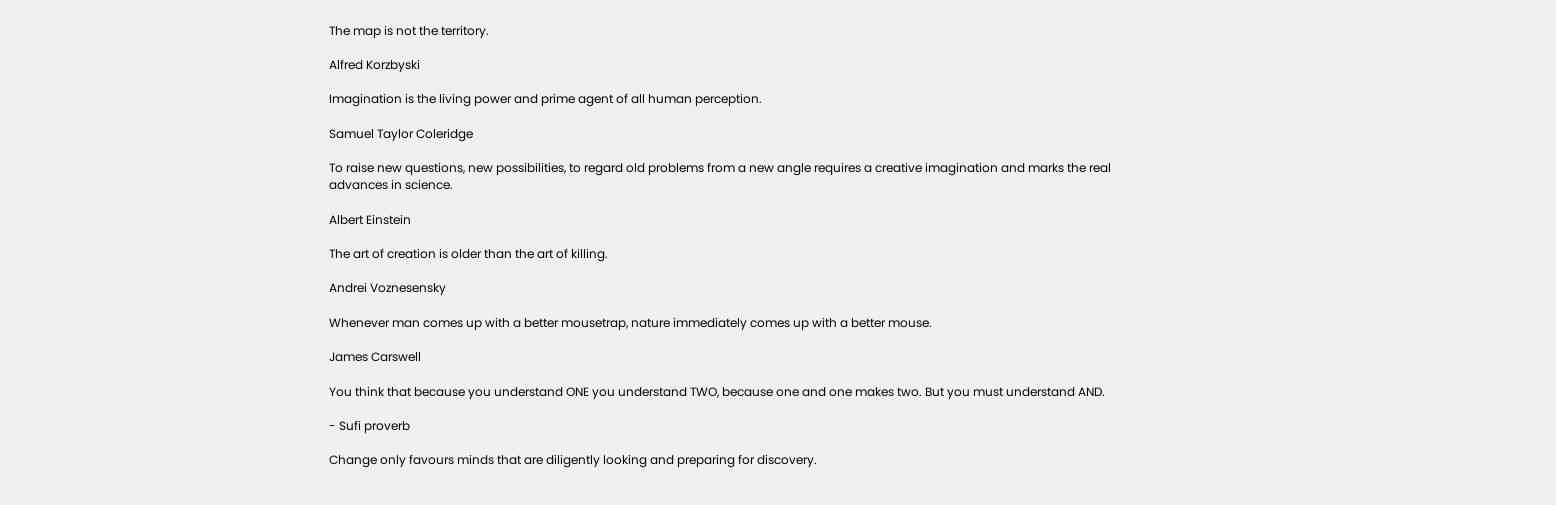The map is not the territory.

Alfred Korzbyski

Imagination is the living power and prime agent of all human perception.

Samuel Taylor Coleridge

To raise new questions, new possibilities, to regard old problems from a new angle requires a creative imagination and marks the real advances in science.

Albert Einstein

The art of creation is older than the art of killing.

Andrei Voznesensky

Whenever man comes up with a better mousetrap, nature immediately comes up with a better mouse.

James Carswell

You think that because you understand ONE you understand TWO, because one and one makes two. But you must understand AND.

- Sufi proverb

Change only favours minds that are diligently looking and preparing for discovery.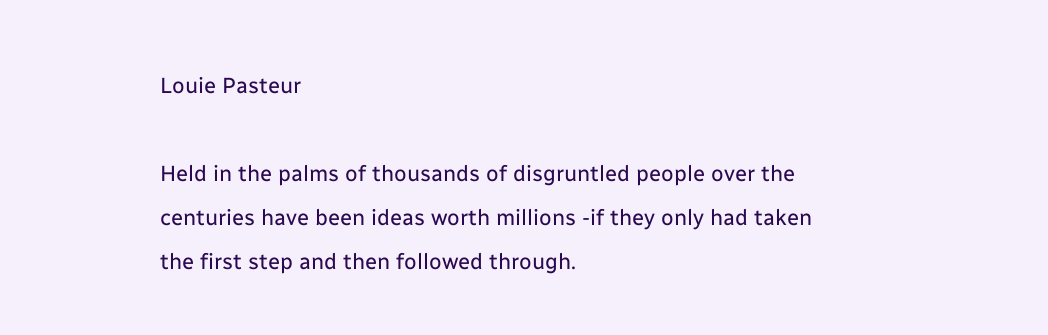Louie Pasteur

Held in the palms of thousands of disgruntled people over the centuries have been ideas worth millions -if they only had taken the first step and then followed through.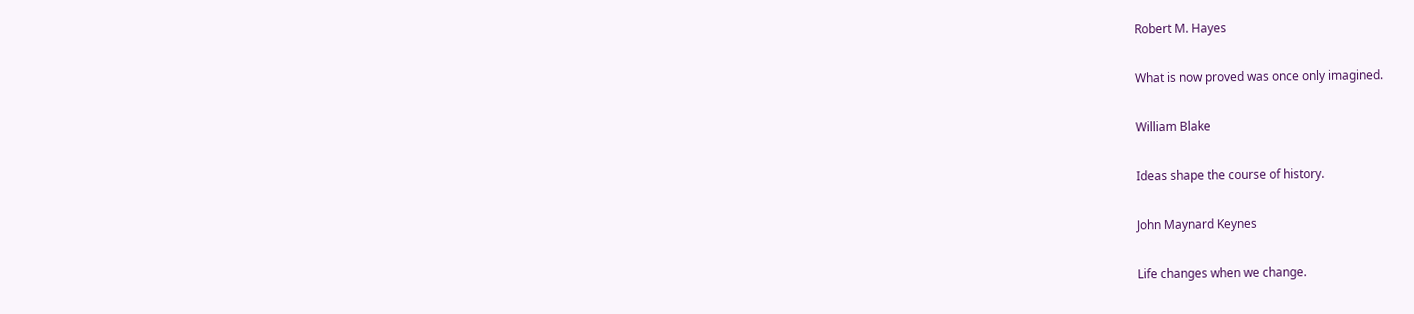Robert M. Hayes

What is now proved was once only imagined.

William Blake

Ideas shape the course of history.

John Maynard Keynes

Life changes when we change.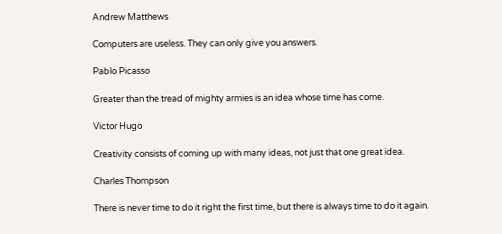Andrew Matthews

Computers are useless. They can only give you answers.

Pablo Picasso

Greater than the tread of mighty armies is an idea whose time has come.

Victor Hugo

Creativity consists of coming up with many ideas, not just that one great idea.

Charles Thompson

There is never time to do it right the first time, but there is always time to do it again.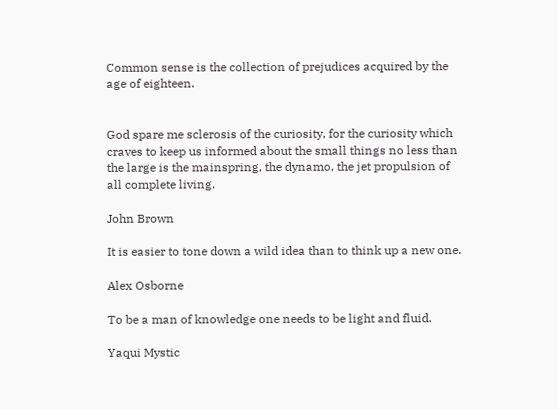Common sense is the collection of prejudices acquired by the age of eighteen.


God spare me sclerosis of the curiosity, for the curiosity which craves to keep us informed about the small things no less than the large is the mainspring, the dynamo, the jet propulsion of all complete living.

John Brown

It is easier to tone down a wild idea than to think up a new one.

Alex Osborne

To be a man of knowledge one needs to be light and fluid.

Yaqui Mystic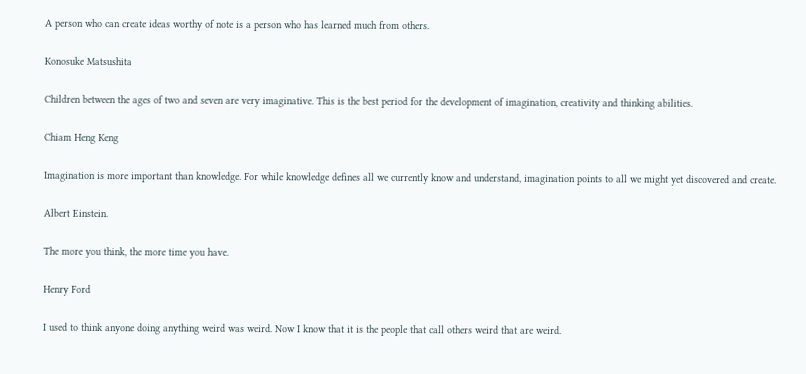A person who can create ideas worthy of note is a person who has learned much from others.

Konosuke Matsushita

Children between the ages of two and seven are very imaginative. This is the best period for the development of imagination, creativity and thinking abilities.

Chiam Heng Keng

Imagination is more important than knowledge. For while knowledge defines all we currently know and understand, imagination points to all we might yet discovered and create.

Albert Einstein.

The more you think, the more time you have.

Henry Ford

I used to think anyone doing anything weird was weird. Now I know that it is the people that call others weird that are weird.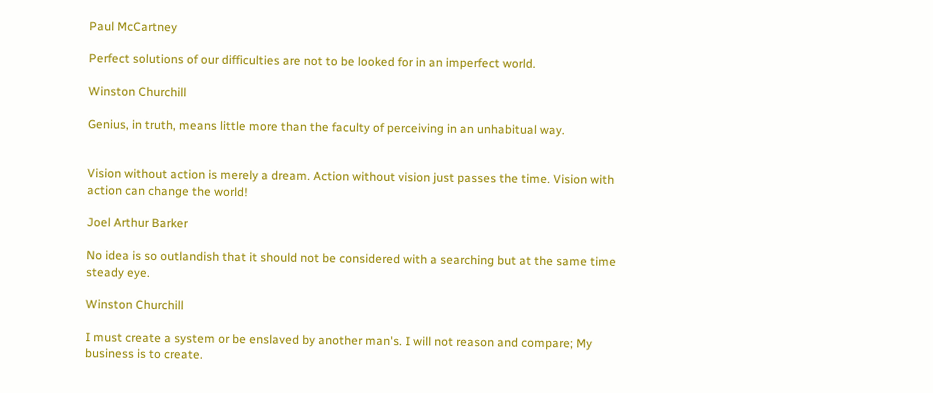Paul McCartney

Perfect solutions of our difficulties are not to be looked for in an imperfect world.

Winston Churchill

Genius, in truth, means little more than the faculty of perceiving in an unhabitual way.


Vision without action is merely a dream. Action without vision just passes the time. Vision with action can change the world!

Joel Arthur Barker

No idea is so outlandish that it should not be considered with a searching but at the same time steady eye.

Winston Churchill

I must create a system or be enslaved by another man's. I will not reason and compare; My business is to create.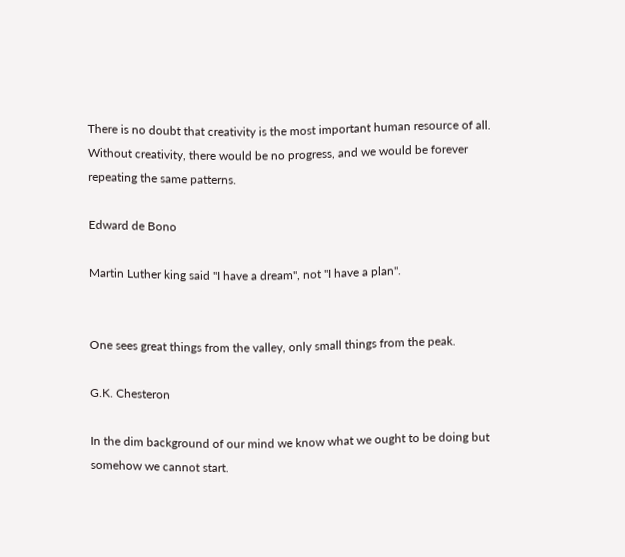There is no doubt that creativity is the most important human resource of all. Without creativity, there would be no progress, and we would be forever repeating the same patterns.

Edward de Bono

Martin Luther king said "I have a dream", not "I have a plan".


One sees great things from the valley, only small things from the peak.

G.K. Chesteron

In the dim background of our mind we know what we ought to be doing but somehow we cannot start.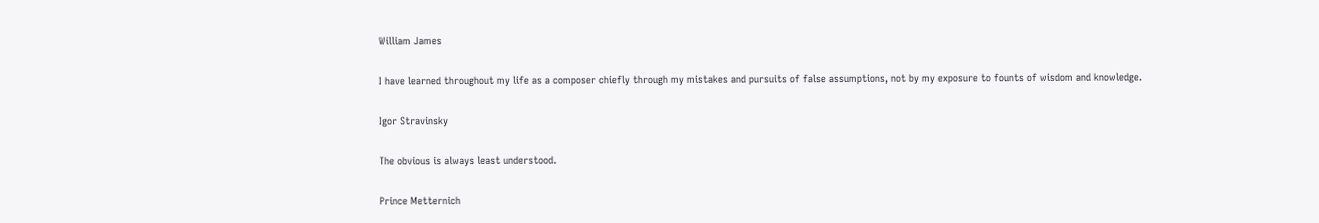William James

I have learned throughout my life as a composer chiefly through my mistakes and pursuits of false assumptions, not by my exposure to founts of wisdom and knowledge.

Igor Stravinsky

The obvious is always least understood.

Prince Metternich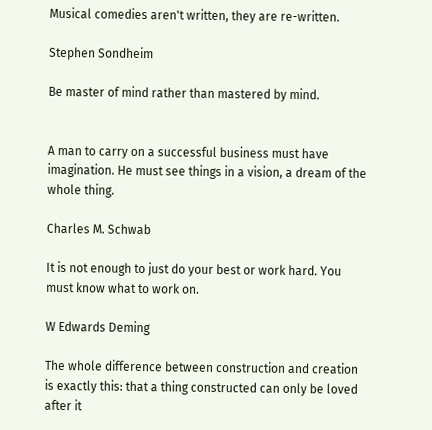Musical comedies aren't written, they are re-written.

Stephen Sondheim

Be master of mind rather than mastered by mind.


A man to carry on a successful business must have imagination. He must see things in a vision, a dream of the whole thing.

Charles M. Schwab

It is not enough to just do your best or work hard. You must know what to work on.

W Edwards Deming

The whole difference between construction and creation is exactly this: that a thing constructed can only be loved after it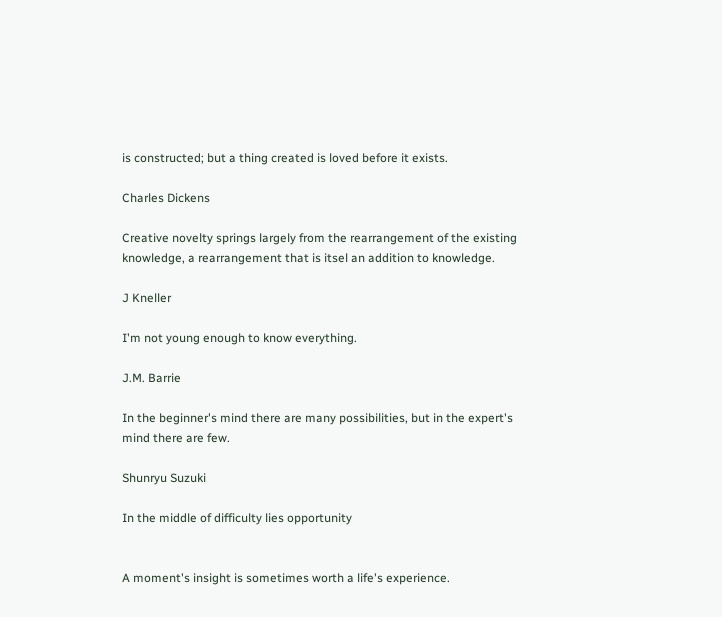is constructed; but a thing created is loved before it exists.

Charles Dickens

Creative novelty springs largely from the rearrangement of the existing knowledge, a rearrangement that is itsel an addition to knowledge.

J Kneller

I'm not young enough to know everything.

J.M. Barrie

In the beginner's mind there are many possibilities, but in the expert's mind there are few.

Shunryu Suzuki

In the middle of difficulty lies opportunity


A moment's insight is sometimes worth a life's experience.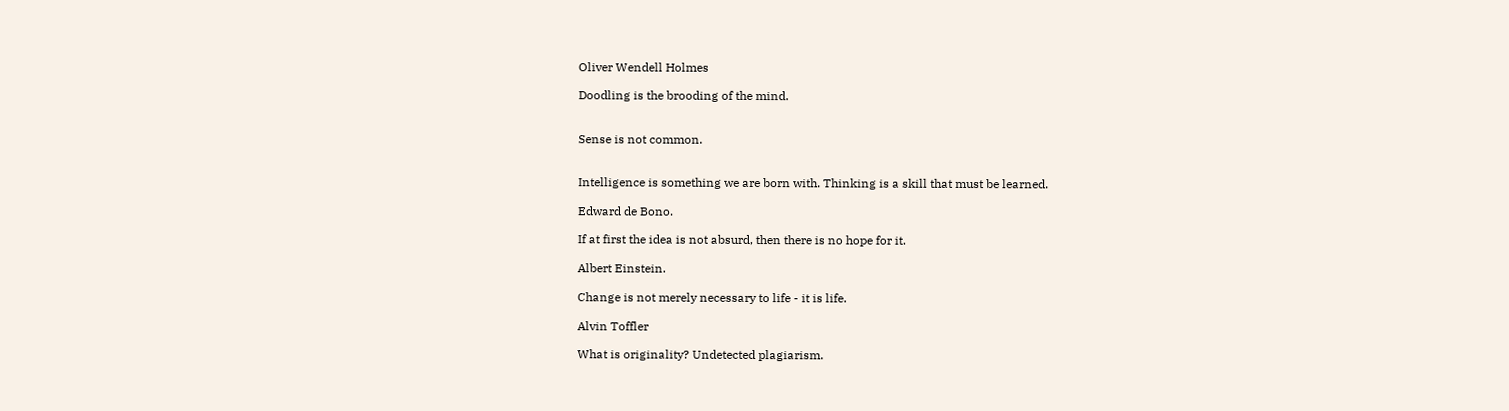Oliver Wendell Holmes

Doodling is the brooding of the mind.


Sense is not common.


Intelligence is something we are born with. Thinking is a skill that must be learned.

Edward de Bono.

If at first the idea is not absurd, then there is no hope for it.

Albert Einstein.

Change is not merely necessary to life - it is life.

Alvin Toffler

What is originality? Undetected plagiarism.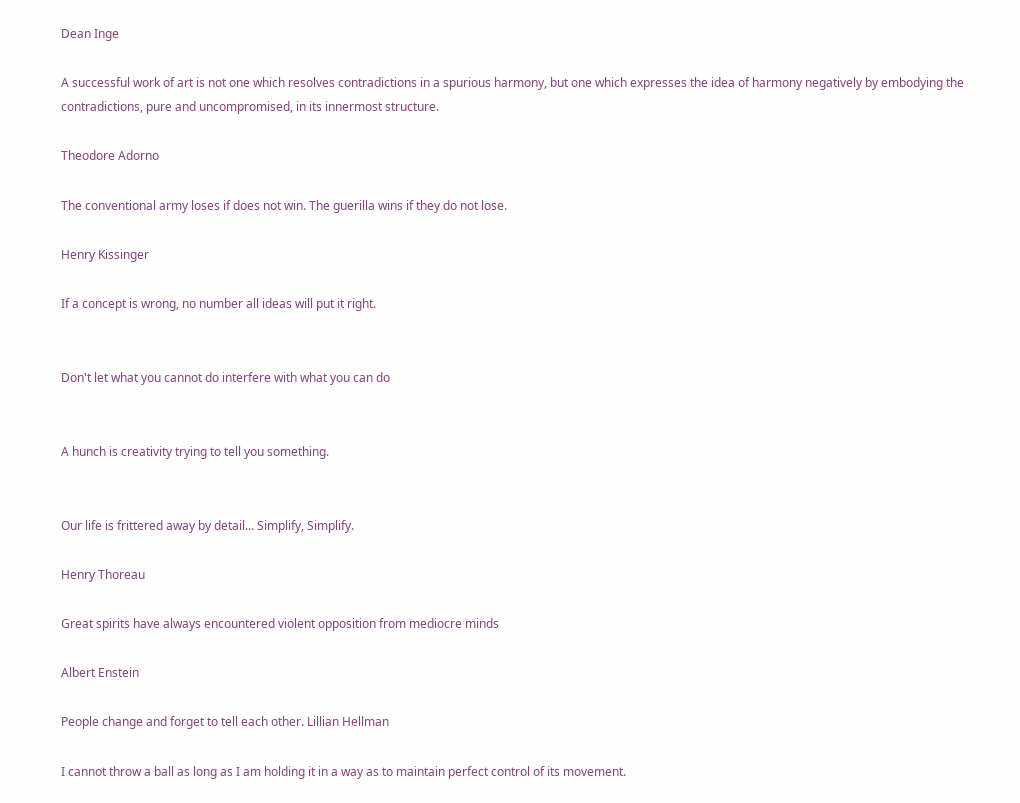Dean Inge

A successful work of art is not one which resolves contradictions in a spurious harmony, but one which expresses the idea of harmony negatively by embodying the contradictions, pure and uncompromised, in its innermost structure.

Theodore Adorno

The conventional army loses if does not win. The guerilla wins if they do not lose.

Henry Kissinger

If a concept is wrong, no number all ideas will put it right.


Don't let what you cannot do interfere with what you can do


A hunch is creativity trying to tell you something.


Our life is frittered away by detail... Simplify, Simplify.

Henry Thoreau

Great spirits have always encountered violent opposition from mediocre minds

Albert Enstein

People change and forget to tell each other. Lillian Hellman

I cannot throw a ball as long as I am holding it in a way as to maintain perfect control of its movement.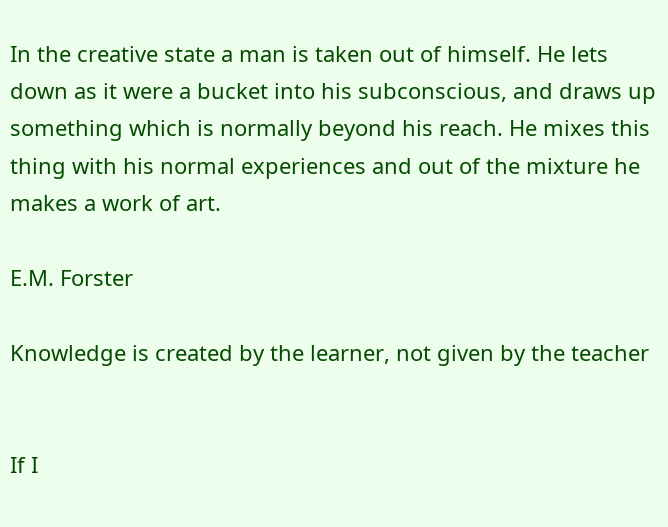In the creative state a man is taken out of himself. He lets down as it were a bucket into his subconscious, and draws up something which is normally beyond his reach. He mixes this thing with his normal experiences and out of the mixture he makes a work of art.

E.M. Forster

Knowledge is created by the learner, not given by the teacher


If I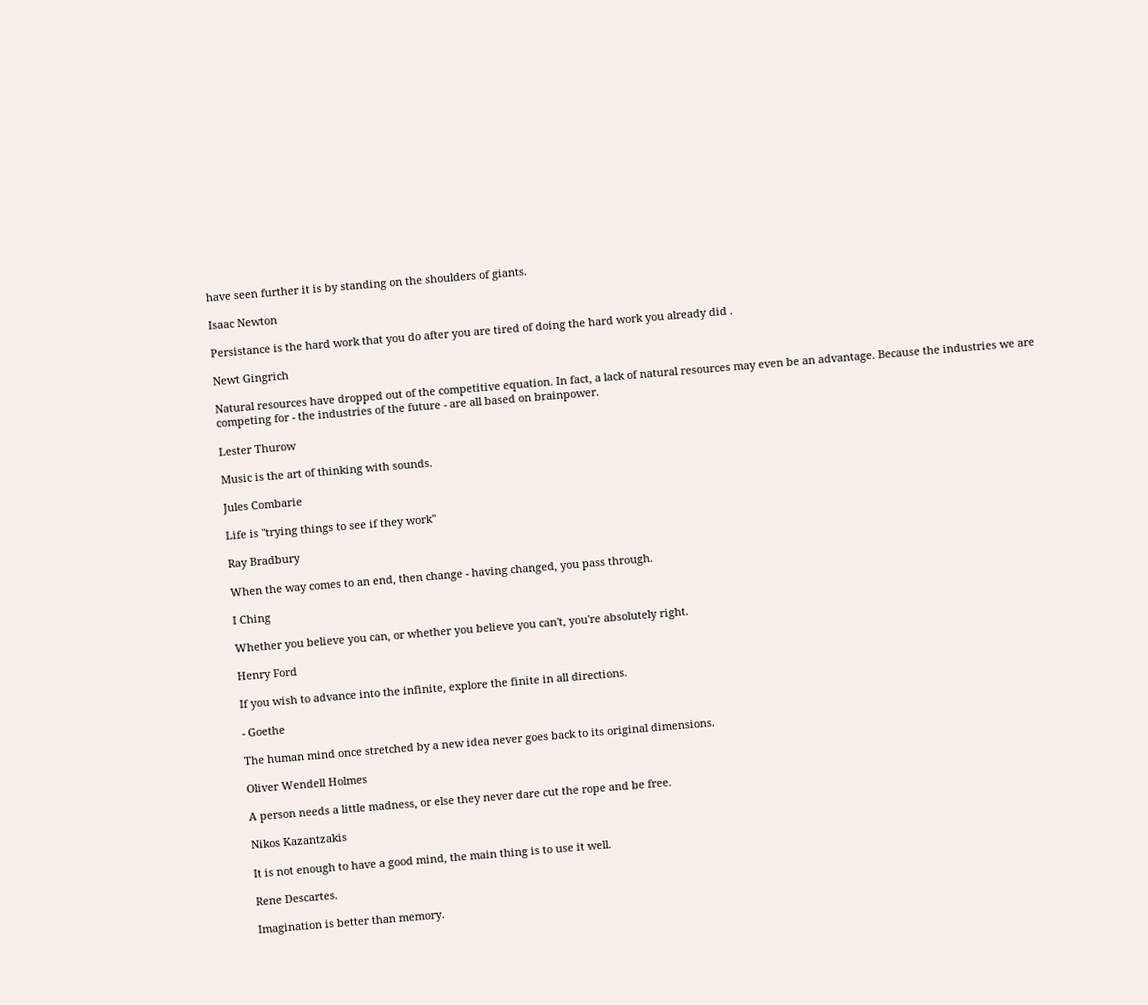have seen further it is by standing on the shoulders of giants.

Isaac Newton

Persistance is the hard work that you do after you are tired of doing the hard work you already did .

Newt Gingrich

Natural resources have dropped out of the competitive equation. In fact, a lack of natural resources may even be an advantage. Because the industries we are competing for - the industries of the future - are all based on brainpower.

Lester Thurow

Music is the art of thinking with sounds.

Jules Combarie

Life is "trying things to see if they work"

Ray Bradbury

When the way comes to an end, then change - having changed, you pass through.

I Ching

Whether you believe you can, or whether you believe you can't, you're absolutely right.

Henry Ford

If you wish to advance into the infinite, explore the finite in all directions.

- Goethe

The human mind once stretched by a new idea never goes back to its original dimensions.

Oliver Wendell Holmes

A person needs a little madness, or else they never dare cut the rope and be free.

Nikos Kazantzakis

It is not enough to have a good mind, the main thing is to use it well.

Rene Descartes.

Imagination is better than memory.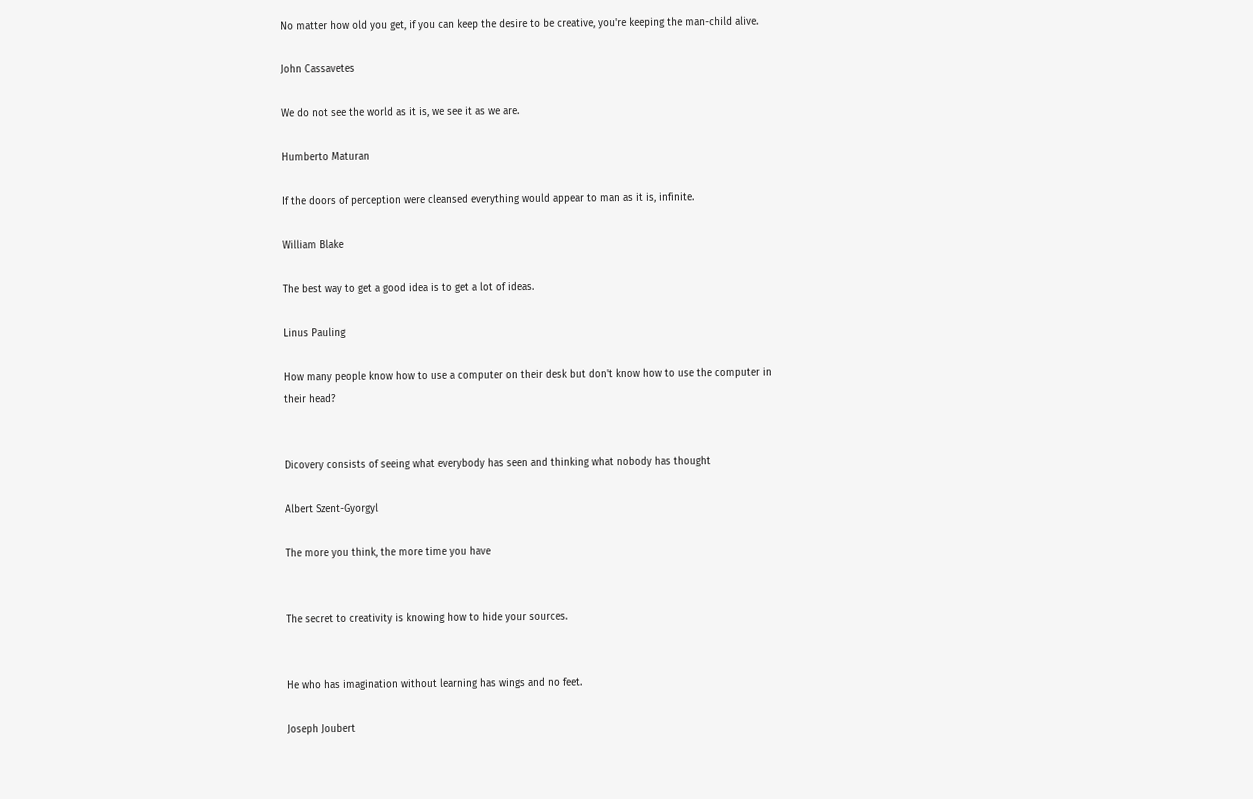No matter how old you get, if you can keep the desire to be creative, you're keeping the man-child alive.

John Cassavetes

We do not see the world as it is, we see it as we are.

Humberto Maturan

If the doors of perception were cleansed everything would appear to man as it is, infinite.

William Blake

The best way to get a good idea is to get a lot of ideas.

Linus Pauling

How many people know how to use a computer on their desk but don't know how to use the computer in their head?


Dicovery consists of seeing what everybody has seen and thinking what nobody has thought

Albert Szent-Gyorgyl

The more you think, the more time you have


The secret to creativity is knowing how to hide your sources.


He who has imagination without learning has wings and no feet.

Joseph Joubert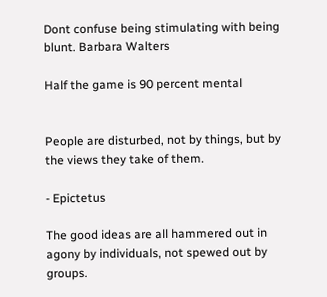Dont confuse being stimulating with being blunt. Barbara Walters

Half the game is 90 percent mental


People are disturbed, not by things, but by the views they take of them.

- Epictetus

The good ideas are all hammered out in agony by individuals, not spewed out by groups.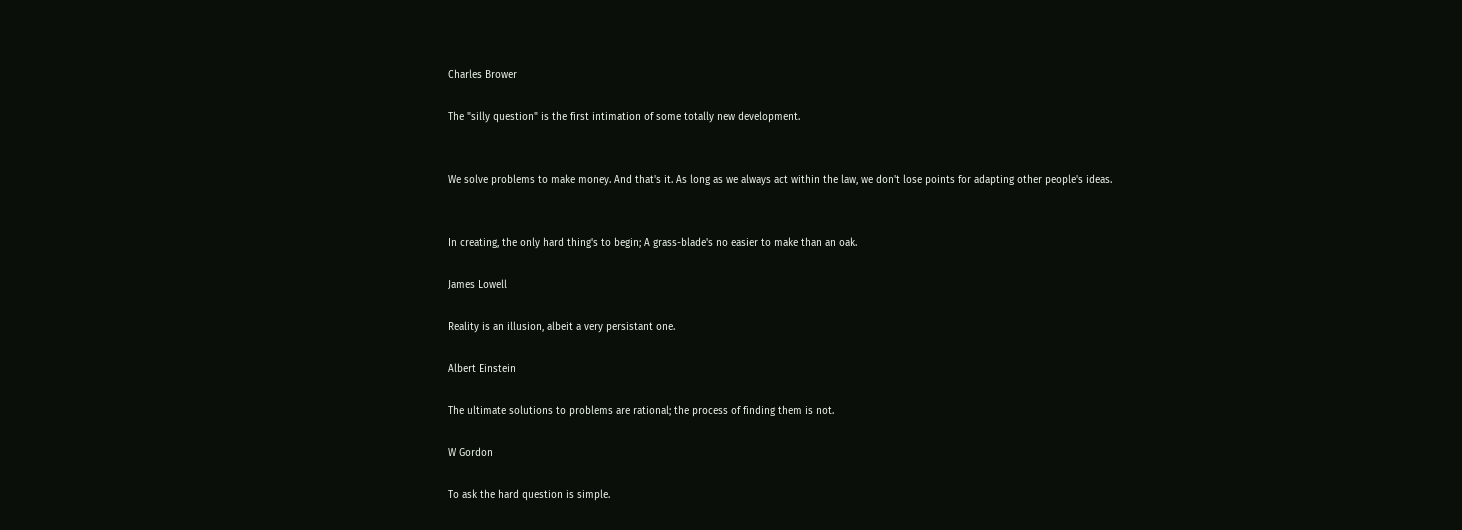Charles Brower

The "silly question" is the first intimation of some totally new development.


We solve problems to make money. And that's it. As long as we always act within the law, we don't lose points for adapting other people's ideas.


In creating, the only hard thing's to begin; A grass-blade's no easier to make than an oak.

James Lowell

Reality is an illusion, albeit a very persistant one.

Albert Einstein

The ultimate solutions to problems are rational; the process of finding them is not.

W Gordon

To ask the hard question is simple.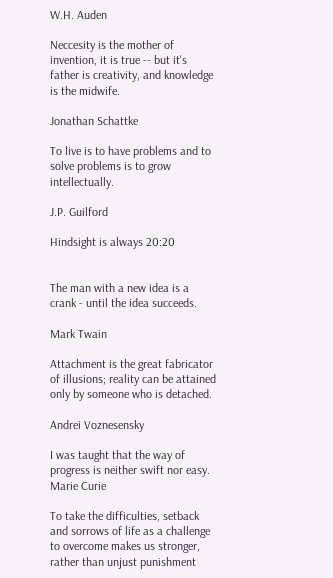W.H. Auden

Neccesity is the mother of invention, it is true -- but it's father is creativity, and knowledge is the midwife.

Jonathan Schattke

To live is to have problems and to solve problems is to grow intellectually.

J.P. Guilford

Hindsight is always 20:20


The man with a new idea is a crank - until the idea succeeds.

Mark Twain

Attachment is the great fabricator of illusions; reality can be attained only by someone who is detached.

Andrei Voznesensky

I was taught that the way of progress is neither swift nor easy. Marie Curie

To take the difficulties, setback and sorrows of life as a challenge to overcome makes us stronger, rather than unjust punishment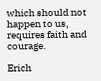which should not happen to us, requires faith and courage.

Erich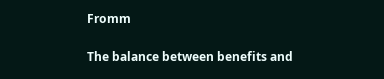Fromm

The balance between benefits and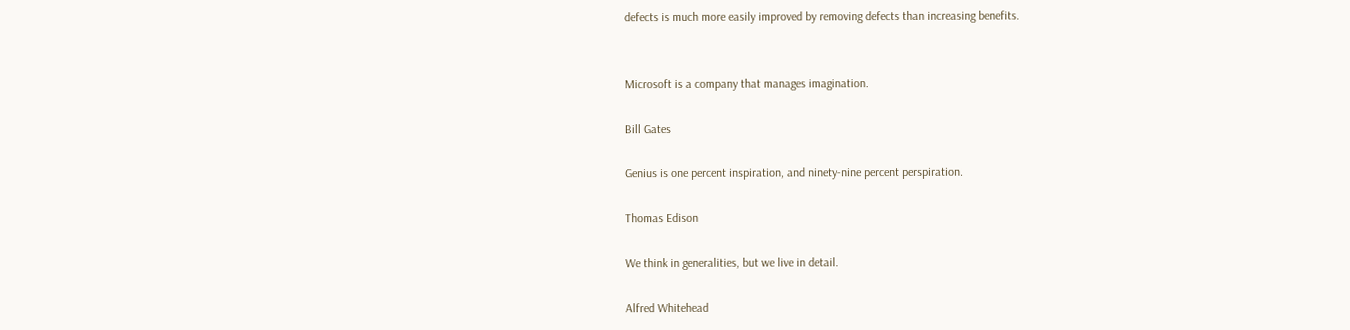defects is much more easily improved by removing defects than increasing benefits.


Microsoft is a company that manages imagination.

Bill Gates

Genius is one percent inspiration, and ninety-nine percent perspiration.

Thomas Edison

We think in generalities, but we live in detail.

Alfred Whitehead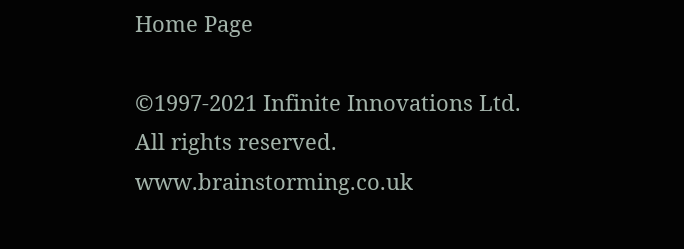Home Page

©1997-2021 Infinite Innovations Ltd. All rights reserved. www.brainstorming.co.uk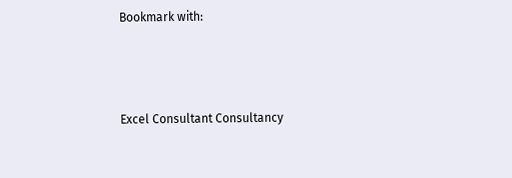Bookmark with:



Excel Consultant Consultancy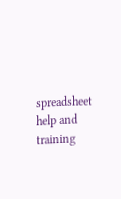spreadsheet help and training